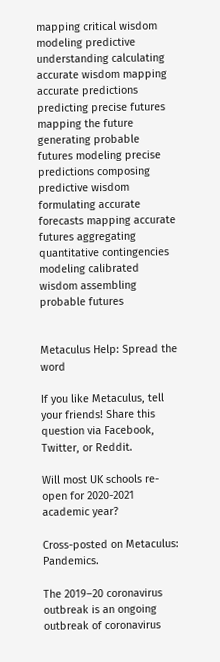mapping critical wisdom modeling predictive understanding calculating accurate wisdom mapping accurate predictions predicting precise futures mapping the future generating probable futures modeling precise predictions composing predictive wisdom formulating accurate forecasts mapping accurate futures aggregating quantitative contingencies modeling calibrated wisdom assembling probable futures


Metaculus Help: Spread the word

If you like Metaculus, tell your friends! Share this question via Facebook, Twitter, or Reddit.

Will most UK schools re-open for 2020-2021 academic year?

Cross-posted on Metaculus: Pandemics.

The 2019–20 coronavirus outbreak is an ongoing outbreak of coronavirus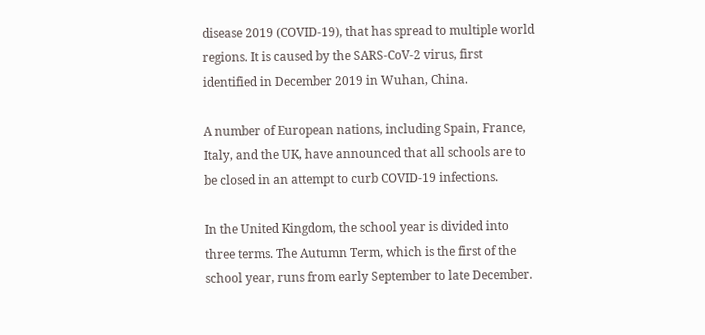disease 2019 (COVID-19), that has spread to multiple world regions. It is caused by the SARS-CoV-2 virus, first identified in December 2019 in Wuhan, China.

A number of European nations, including Spain, France, Italy, and the UK, have announced that all schools are to be closed in an attempt to curb COVID-19 infections.

In the United Kingdom, the school year is divided into three terms. The Autumn Term, which is the first of the school year, runs from early September to late December.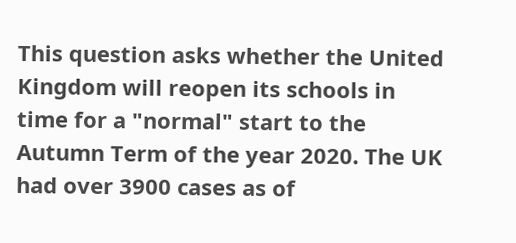This question asks whether the United Kingdom will reopen its schools in time for a "normal" start to the Autumn Term of the year 2020. The UK had over 3900 cases as of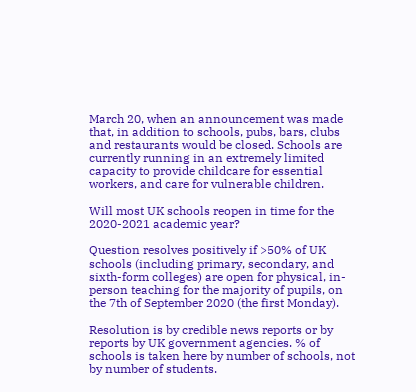March 20, when an announcement was made that, in addition to schools, pubs, bars, clubs and restaurants would be closed. Schools are currently running in an extremely limited capacity to provide childcare for essential workers, and care for vulnerable children.

Will most UK schools reopen in time for the 2020-2021 academic year?

Question resolves positively if >50% of UK schools (including primary, secondary, and sixth-form colleges) are open for physical, in-person teaching for the majority of pupils, on the 7th of September 2020 (the first Monday).

Resolution is by credible news reports or by reports by UK government agencies. % of schools is taken here by number of schools, not by number of students.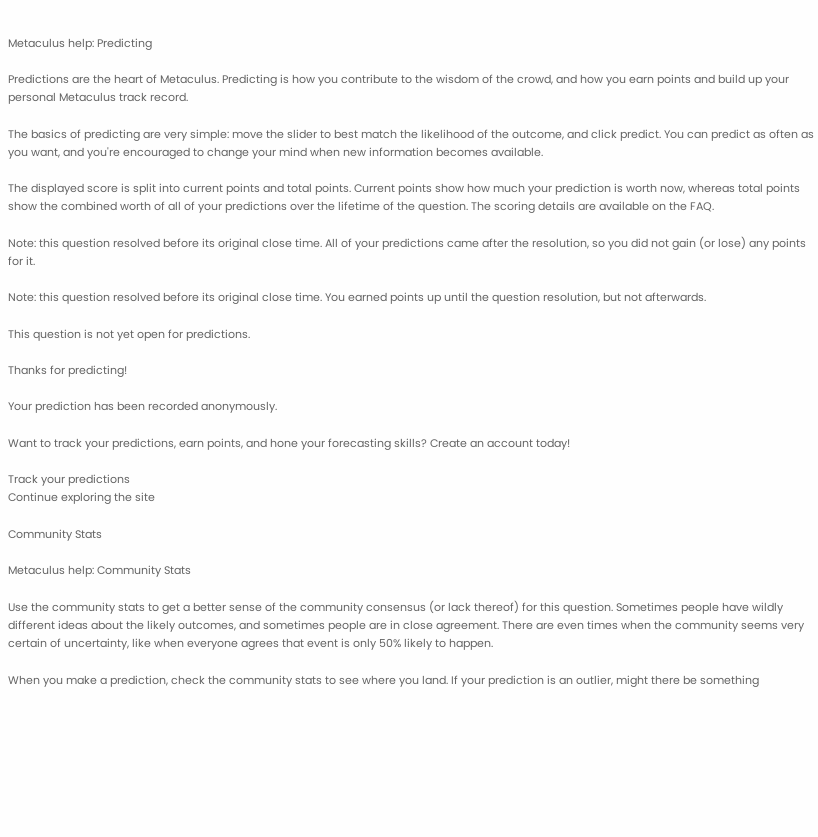Metaculus help: Predicting

Predictions are the heart of Metaculus. Predicting is how you contribute to the wisdom of the crowd, and how you earn points and build up your personal Metaculus track record.

The basics of predicting are very simple: move the slider to best match the likelihood of the outcome, and click predict. You can predict as often as you want, and you're encouraged to change your mind when new information becomes available.

The displayed score is split into current points and total points. Current points show how much your prediction is worth now, whereas total points show the combined worth of all of your predictions over the lifetime of the question. The scoring details are available on the FAQ.

Note: this question resolved before its original close time. All of your predictions came after the resolution, so you did not gain (or lose) any points for it.

Note: this question resolved before its original close time. You earned points up until the question resolution, but not afterwards.

This question is not yet open for predictions.

Thanks for predicting!

Your prediction has been recorded anonymously.

Want to track your predictions, earn points, and hone your forecasting skills? Create an account today!

Track your predictions
Continue exploring the site

Community Stats

Metaculus help: Community Stats

Use the community stats to get a better sense of the community consensus (or lack thereof) for this question. Sometimes people have wildly different ideas about the likely outcomes, and sometimes people are in close agreement. There are even times when the community seems very certain of uncertainty, like when everyone agrees that event is only 50% likely to happen.

When you make a prediction, check the community stats to see where you land. If your prediction is an outlier, might there be something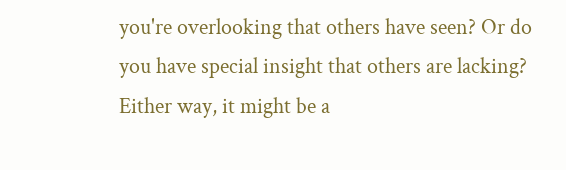you're overlooking that others have seen? Or do you have special insight that others are lacking? Either way, it might be a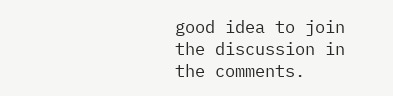good idea to join the discussion in the comments.